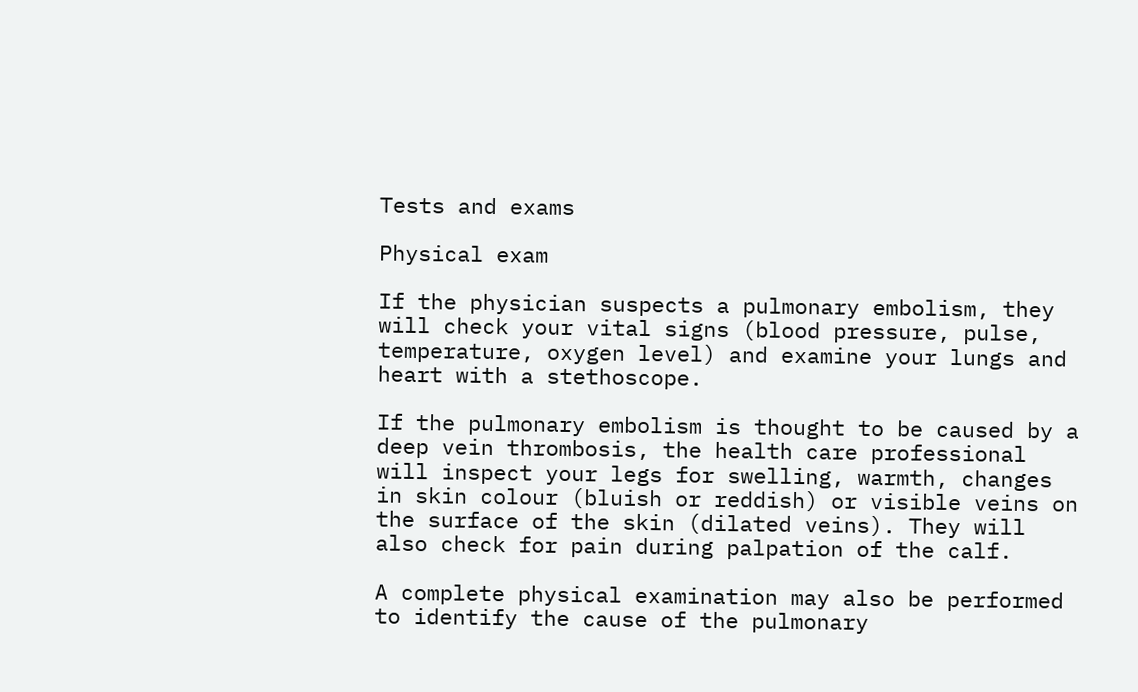Tests and exams

Physical exam

If the physician suspects a pulmonary embolism, they will check your vital signs (blood pressure, pulse, temperature, oxygen level) and examine your lungs and heart with a stethoscope.

If the pulmonary embolism is thought to be caused by a deep vein thrombosis, the health care professional will inspect your legs for swelling, warmth, changes in skin colour (bluish or reddish) or visible veins on the surface of the skin (dilated veins). They will also check for pain during palpation of the calf.

A complete physical examination may also be performed to identify the cause of the pulmonary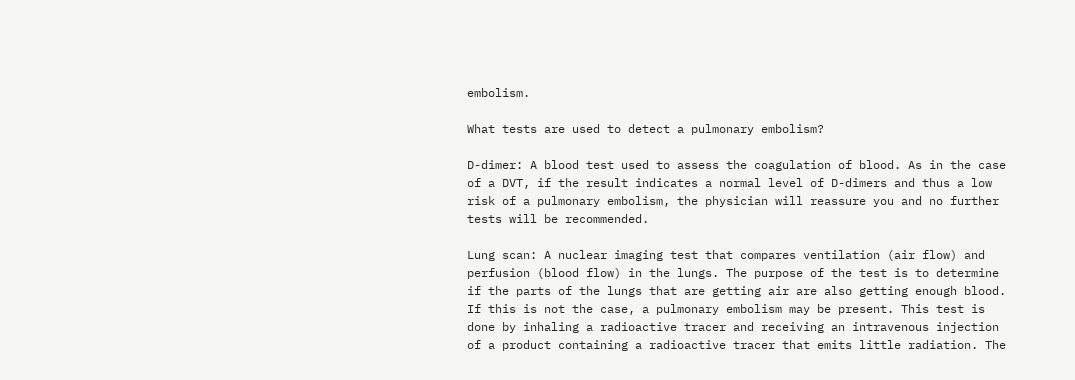embolism.

What tests are used to detect a pulmonary embolism?

D-dimer: A blood test used to assess the coagulation of blood. As in the case of a DVT, if the result indicates a normal level of D-dimers and thus a low risk of a pulmonary embolism, the physician will reassure you and no further tests will be recommended.

Lung scan: A nuclear imaging test that compares ventilation (air flow) and perfusion (blood flow) in the lungs. The purpose of the test is to determine if the parts of the lungs that are getting air are also getting enough blood. If this is not the case, a pulmonary embolism may be present. This test is done by inhaling a radioactive tracer and receiving an intravenous injection of a product containing a radioactive tracer that emits little radiation. The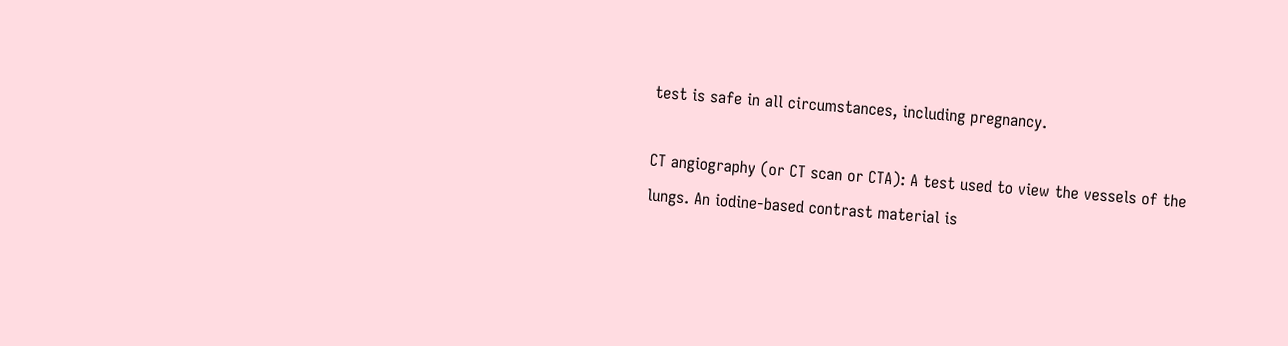test is safe in all circumstances, including pregnancy.

CT angiography (or CT scan or CTA): A test used to view the vessels of the lungs. An iodine-based contrast material is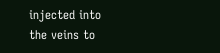injected into the veins to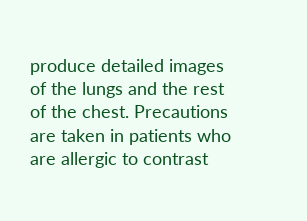produce detailed images of the lungs and the rest of the chest. Precautions are taken in patients who are allergic to contrast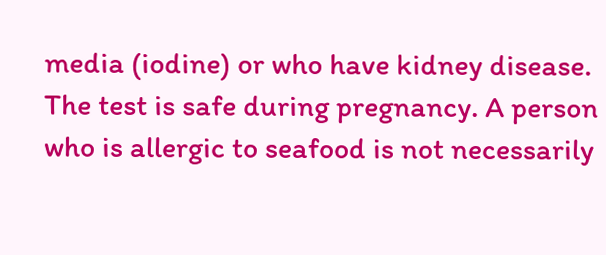media (iodine) or who have kidney disease. The test is safe during pregnancy. A person who is allergic to seafood is not necessarily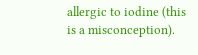allergic to iodine (this is a misconception).